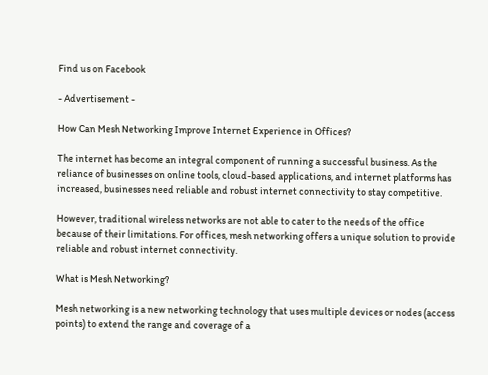Find us on Facebook

- Advertisement -

How Can Mesh Networking Improve Internet Experience in Offices?

The internet has become an integral component of running a successful business. As the reliance of businesses on online tools, cloud-based applications, and internet platforms has increased, businesses need reliable and robust internet connectivity to stay competitive.

However, traditional wireless networks are not able to cater to the needs of the office because of their limitations. For offices, mesh networking offers a unique solution to provide reliable and robust internet connectivity.

What is Mesh Networking?

Mesh networking is a new networking technology that uses multiple devices or nodes (access points) to extend the range and coverage of a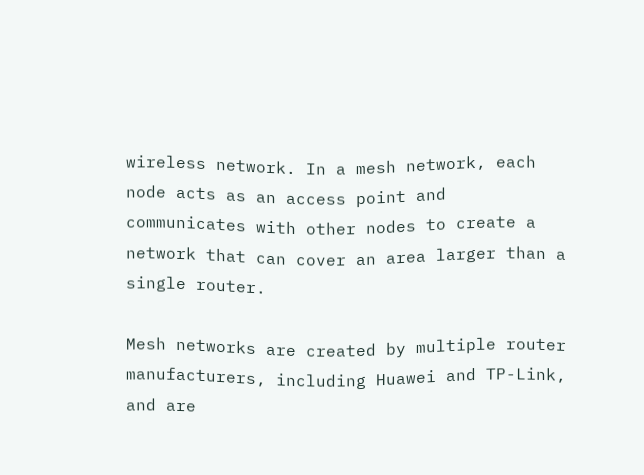wireless network. In a mesh network, each node acts as an access point and communicates with other nodes to create a network that can cover an area larger than a single router.

Mesh networks are created by multiple router manufacturers, including Huawei and TP-Link, and are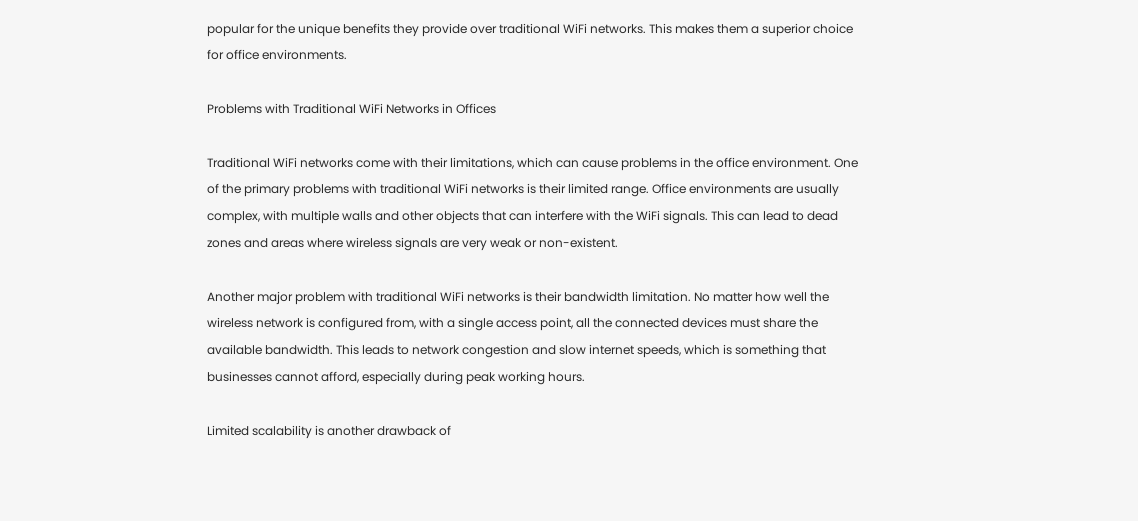popular for the unique benefits they provide over traditional WiFi networks. This makes them a superior choice for office environments.

Problems with Traditional WiFi Networks in Offices

Traditional WiFi networks come with their limitations, which can cause problems in the office environment. One of the primary problems with traditional WiFi networks is their limited range. Office environments are usually complex, with multiple walls and other objects that can interfere with the WiFi signals. This can lead to dead zones and areas where wireless signals are very weak or non-existent.

Another major problem with traditional WiFi networks is their bandwidth limitation. No matter how well the wireless network is configured from, with a single access point, all the connected devices must share the available bandwidth. This leads to network congestion and slow internet speeds, which is something that businesses cannot afford, especially during peak working hours.

Limited scalability is another drawback of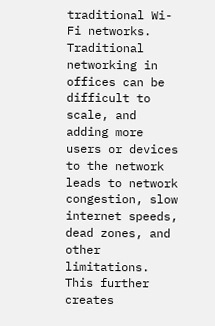traditional Wi-Fi networks. Traditional networking in offices can be difficult to scale, and adding more users or devices to the network leads to network congestion, slow internet speeds, dead zones, and other limitations. This further creates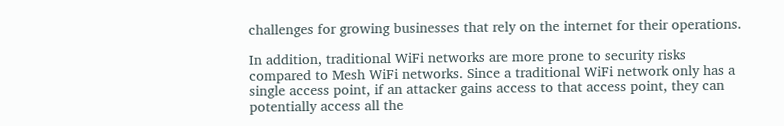challenges for growing businesses that rely on the internet for their operations.

In addition, traditional WiFi networks are more prone to security risks compared to Mesh WiFi networks. Since a traditional WiFi network only has a single access point, if an attacker gains access to that access point, they can potentially access all the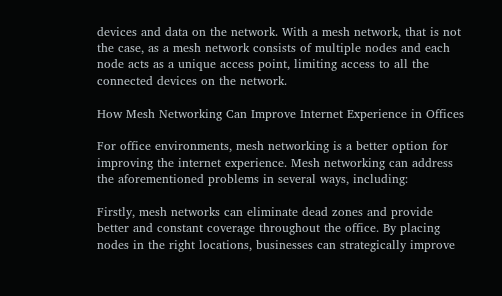devices and data on the network. With a mesh network, that is not the case, as a mesh network consists of multiple nodes and each node acts as a unique access point, limiting access to all the connected devices on the network.

How Mesh Networking Can Improve Internet Experience in Offices

For office environments, mesh networking is a better option for improving the internet experience. Mesh networking can address the aforementioned problems in several ways, including:

Firstly, mesh networks can eliminate dead zones and provide better and constant coverage throughout the office. By placing nodes in the right locations, businesses can strategically improve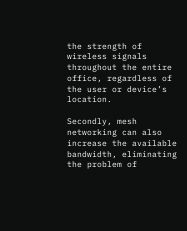the strength of wireless signals throughout the entire office, regardless of the user or device’s location.

Secondly, mesh networking can also increase the available bandwidth, eliminating the problem of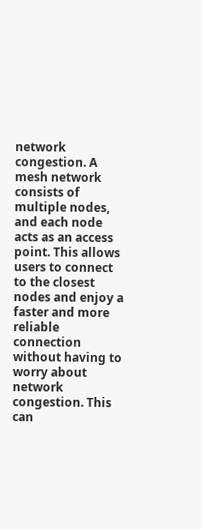network congestion. A mesh network consists of multiple nodes, and each node acts as an access point. This allows users to connect to the closest nodes and enjoy a faster and more reliable connection without having to worry about network congestion. This can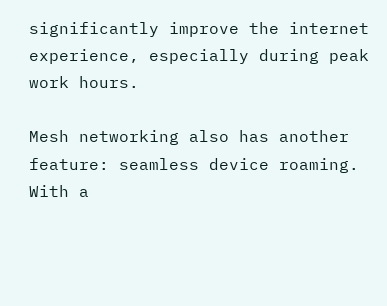significantly improve the internet experience, especially during peak work hours.

Mesh networking also has another feature: seamless device roaming. With a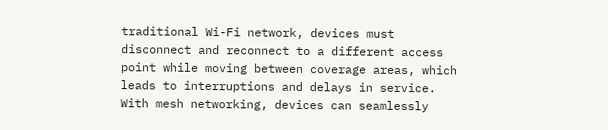traditional Wi-Fi network, devices must disconnect and reconnect to a different access point while moving between coverage areas, which leads to interruptions and delays in service. With mesh networking, devices can seamlessly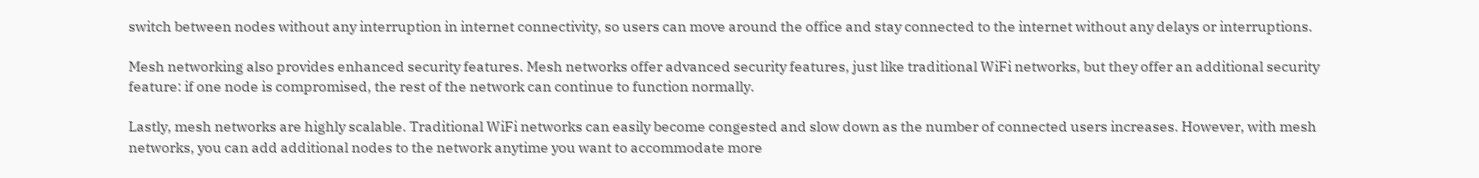switch between nodes without any interruption in internet connectivity, so users can move around the office and stay connected to the internet without any delays or interruptions.

Mesh networking also provides enhanced security features. Mesh networks offer advanced security features, just like traditional WiFi networks, but they offer an additional security feature: if one node is compromised, the rest of the network can continue to function normally.

Lastly, mesh networks are highly scalable. Traditional WiFi networks can easily become congested and slow down as the number of connected users increases. However, with mesh networks, you can add additional nodes to the network anytime you want to accommodate more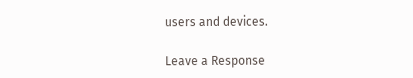users and devices.

Leave a Response